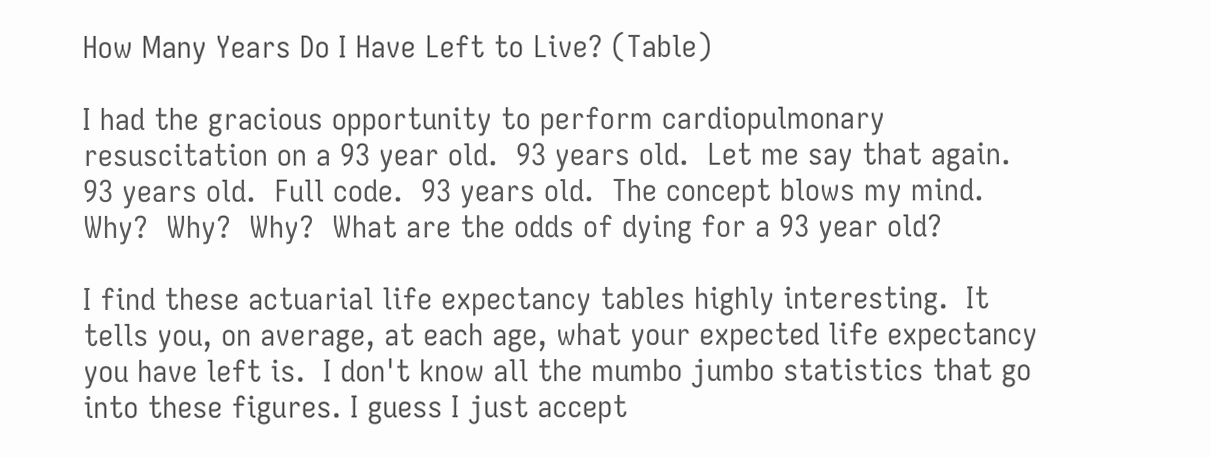How Many Years Do I Have Left to Live? (Table)

I had the gracious opportunity to perform cardiopulmonary resuscitation on a 93 year old.  93 years old.  Let me say that again.  93 years old.  Full code.  93 years old.  The concept blows my mind.  Why?  Why?  Why?  What are the odds of dying for a 93 year old?

I find these actuarial life expectancy tables highly interesting.  It tells you, on average, at each age, what your expected life expectancy you have left is.  I don't know all the mumbo jumbo statistics that go into these figures. I guess I just accept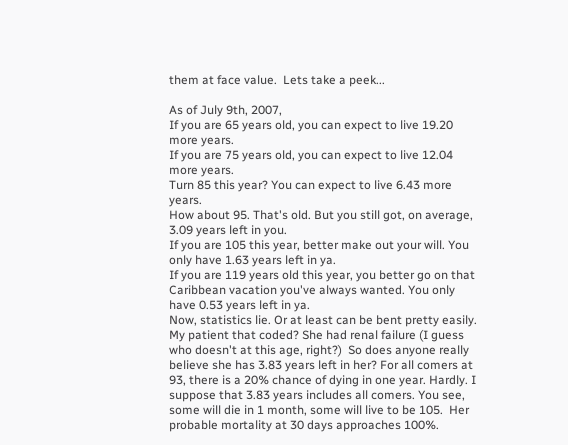them at face value.  Lets take a peek...

As of July 9th, 2007,
If you are 65 years old, you can expect to live 19.20 more years.
If you are 75 years old, you can expect to live 12.04 more years.
Turn 85 this year? You can expect to live 6.43 more years.
How about 95. That's old. But you still got, on average, 3.09 years left in you.
If you are 105 this year, better make out your will. You only have 1.63 years left in ya.
If you are 119 years old this year, you better go on that Caribbean vacation you've always wanted. You only have 0.53 years left in ya.
Now, statistics lie. Or at least can be bent pretty easily. My patient that coded? She had renal failure (I guess who doesn't at this age, right?)  So does anyone really believe she has 3.83 years left in her? For all comers at 93, there is a 20% chance of dying in one year. Hardly. I suppose that 3.83 years includes all comers. You see, some will die in 1 month, some will live to be 105.  Her probable mortality at 30 days approaches 100%.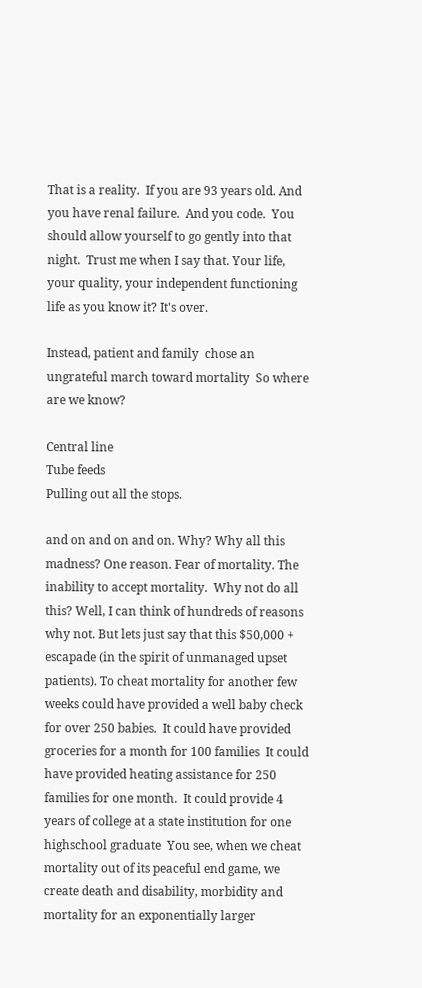That is a reality.  If you are 93 years old. And you have renal failure.  And you code.  You should allow yourself to go gently into that night.  Trust me when I say that. Your life, your quality, your independent functioning life as you know it? It's over.

Instead, patient and family  chose an ungrateful march toward mortality  So where are we know?

Central line
Tube feeds
Pulling out all the stops.

and on and on and on. Why? Why all this madness? One reason. Fear of mortality. The inability to accept mortality.  Why not do all this? Well, I can think of hundreds of reasons why not. But lets just say that this $50,000 + escapade (in the spirit of unmanaged upset patients). To cheat mortality for another few weeks could have provided a well baby check for over 250 babies.  It could have provided groceries for a month for 100 families  It could have provided heating assistance for 250 families for one month.  It could provide 4 years of college at a state institution for one highschool graduate  You see, when we cheat mortality out of its peaceful end game, we create death and disability, morbidity and mortality for an exponentially larger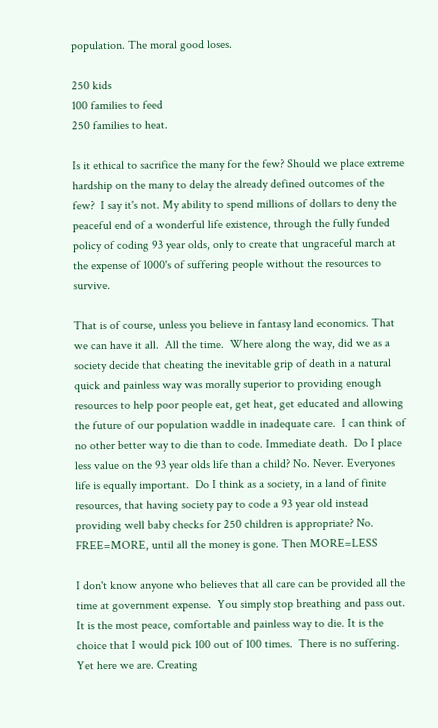population. The moral good loses.

250 kids
100 families to feed
250 families to heat.

Is it ethical to sacrifice the many for the few? Should we place extreme hardship on the many to delay the already defined outcomes of the few?  I say it's not. My ability to spend millions of dollars to deny the peaceful end of a wonderful life existence, through the fully funded policy of coding 93 year olds, only to create that ungraceful march at the expense of 1000's of suffering people without the resources to survive.

That is of course, unless you believe in fantasy land economics. That we can have it all.  All the time.  Where along the way, did we as a society decide that cheating the inevitable grip of death in a natural quick and painless way was morally superior to providing enough resources to help poor people eat, get heat, get educated and allowing the future of our population waddle in inadequate care.  I can think of no other better way to die than to code. Immediate death.  Do I place less value on the 93 year olds life than a child? No. Never. Everyones life is equally important.  Do I think as a society, in a land of finite resources, that having society pay to code a 93 year old instead providing well baby checks for 250 children is appropriate? No.  FREE=MORE, until all the money is gone. Then MORE=LESS

I don't know anyone who believes that all care can be provided all the time at government expense.  You simply stop breathing and pass out. It is the most peace, comfortable and painless way to die. It is the choice that I would pick 100 out of 100 times.  There is no suffering.  Yet here we are. Creating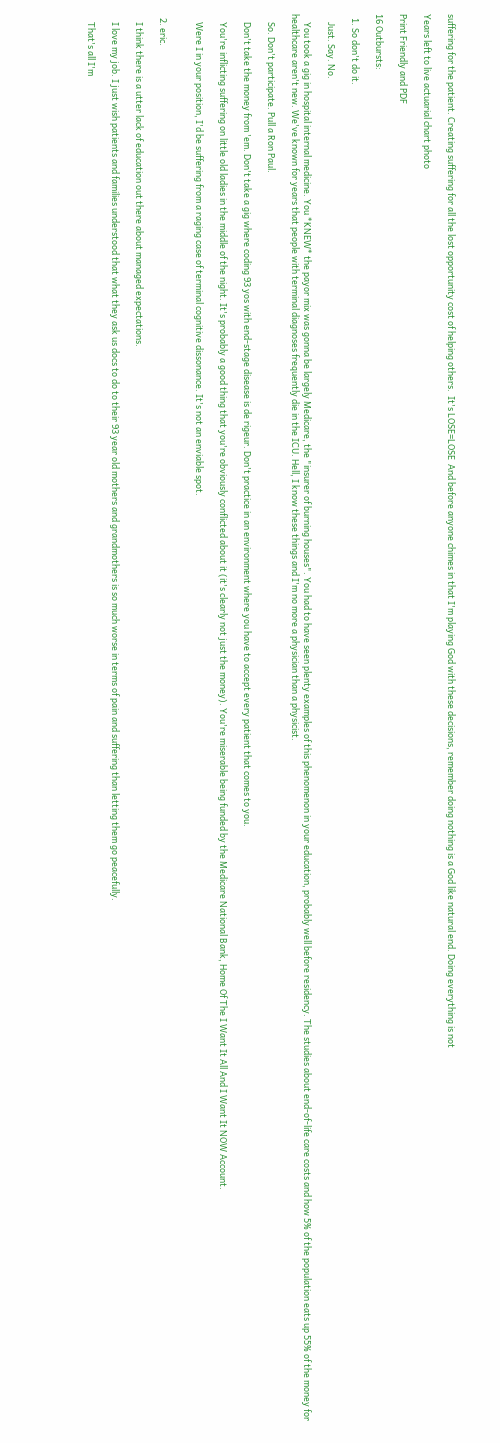suffering for the patient. Creating suffering for all the lost opportunity cost of helping others.  It's LOSE=LOSE  And before anyone chimes in that I'm playing God with these decisions, remember doing nothing is a God like natural end. Doing everything is not

Years left to live actuarial chart photo

Print Friendly and PDF

16 Outbursts:

  1. So don't do it.

    Just. Say. No.

    You took a gig in hospital internal medicine. You *KNEW* the payor mix was gonna be largely Medicare, the "insurer of burning houses". You had to have seen plenty examples of this phenomenon in your education, probably well before residency. The studies about end-of-life care costs and how 5% of the population eats up 55% of the money for healthcare aren't new. We've known for years that people with terminal diagnoses frequently die in the ICU. Hell, I know these things and I'm no more a physician than a physicist.

    So. Don't participate. Pull a Ron Paul.

    Don't take the money from 'em. Don't take a gig where coding 93 yos with end-stage disease is de rigeur. Don't practice in an environment where you have to accept every patient that comes to you.

    You're inflicting suffering on little old ladies in the middle of the night. It's probably a good thing that you're obviously conflicted about it (it's clearly not just the money). You're miserable being funded by the Medicare National Bank, Home Of The I Want It All And I Want It NOW Account.

    Were I in your position, I'd be suffering from a raging case of terminal cognitive dissonance. It's not an enviable spot.


  2. eric.

    I think there is a utter lack of education out there about managed expectations.

    I love my job. I just wish patients and families understood that what they ask us docs to do to their 93 year old mothers and grandmothers is so much worse in terms of pain and suffering than letting them go peacefully.

    That's all I'm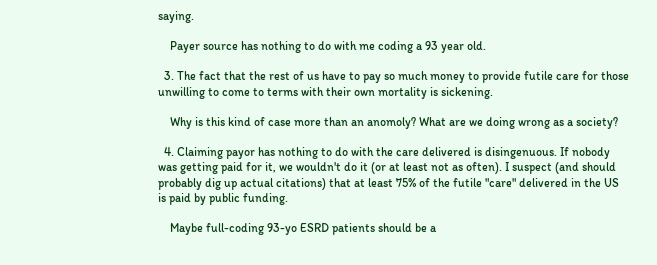saying.

    Payer source has nothing to do with me coding a 93 year old.

  3. The fact that the rest of us have to pay so much money to provide futile care for those unwilling to come to terms with their own mortality is sickening.

    Why is this kind of case more than an anomoly? What are we doing wrong as a society?

  4. Claiming payor has nothing to do with the care delivered is disingenuous. If nobody was getting paid for it, we wouldn't do it (or at least not as often). I suspect (and should probably dig up actual citations) that at least 75% of the futile "care" delivered in the US is paid by public funding.

    Maybe full-coding 93-yo ESRD patients should be a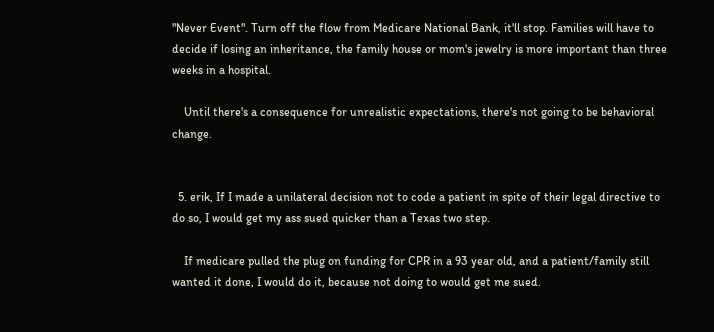"Never Event". Turn off the flow from Medicare National Bank, it'll stop. Families will have to decide if losing an inheritance, the family house or mom's jewelry is more important than three weeks in a hospital.

    Until there's a consequence for unrealistic expectations, there's not going to be behavioral change.


  5. erik, If I made a unilateral decision not to code a patient in spite of their legal directive to do so, I would get my ass sued quicker than a Texas two step.

    If medicare pulled the plug on funding for CPR in a 93 year old, and a patient/family still wanted it done, I would do it, because not doing to would get me sued.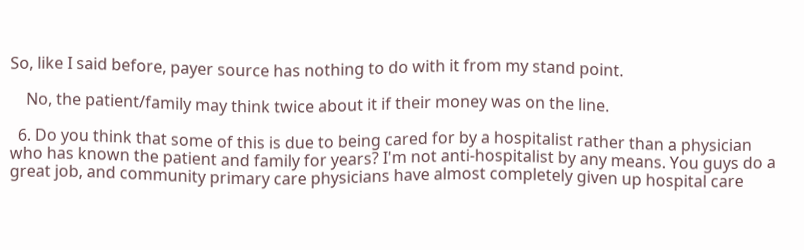So, like I said before, payer source has nothing to do with it from my stand point.

    No, the patient/family may think twice about it if their money was on the line.

  6. Do you think that some of this is due to being cared for by a hospitalist rather than a physician who has known the patient and family for years? I'm not anti-hospitalist by any means. You guys do a great job, and community primary care physicians have almost completely given up hospital care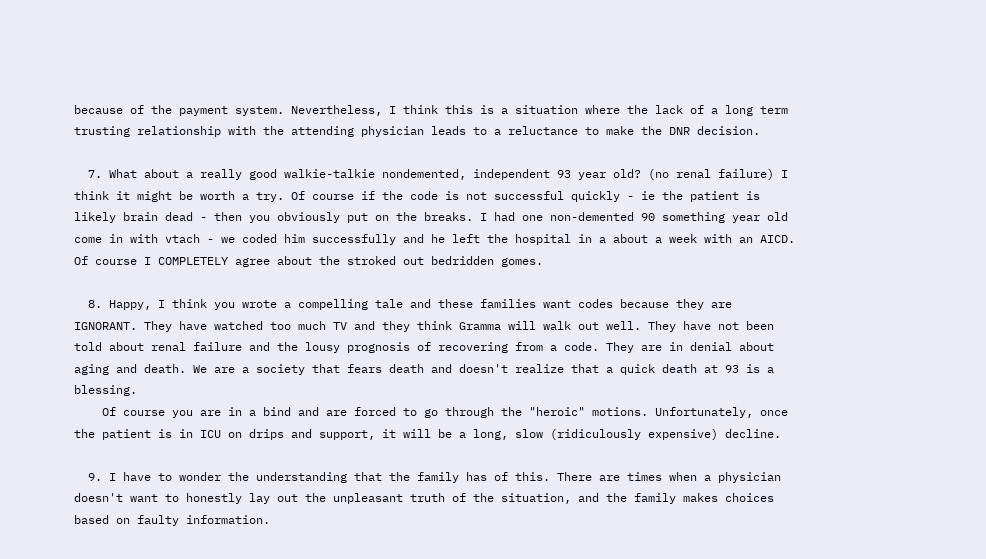because of the payment system. Nevertheless, I think this is a situation where the lack of a long term trusting relationship with the attending physician leads to a reluctance to make the DNR decision.

  7. What about a really good walkie-talkie nondemented, independent 93 year old? (no renal failure) I think it might be worth a try. Of course if the code is not successful quickly - ie the patient is likely brain dead - then you obviously put on the breaks. I had one non-demented 90 something year old come in with vtach - we coded him successfully and he left the hospital in a about a week with an AICD. Of course I COMPLETELY agree about the stroked out bedridden gomes.

  8. Happy, I think you wrote a compelling tale and these families want codes because they are IGNORANT. They have watched too much TV and they think Gramma will walk out well. They have not been told about renal failure and the lousy prognosis of recovering from a code. They are in denial about aging and death. We are a society that fears death and doesn't realize that a quick death at 93 is a blessing.
    Of course you are in a bind and are forced to go through the "heroic" motions. Unfortunately, once the patient is in ICU on drips and support, it will be a long, slow (ridiculously expensive) decline.

  9. I have to wonder the understanding that the family has of this. There are times when a physician doesn't want to honestly lay out the unpleasant truth of the situation, and the family makes choices based on faulty information.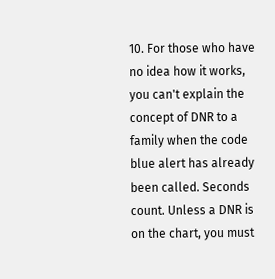10. For those who have no idea how it works, you can't explain the concept of DNR to a family when the code blue alert has already been called. Seconds count. Unless a DNR is on the chart, you must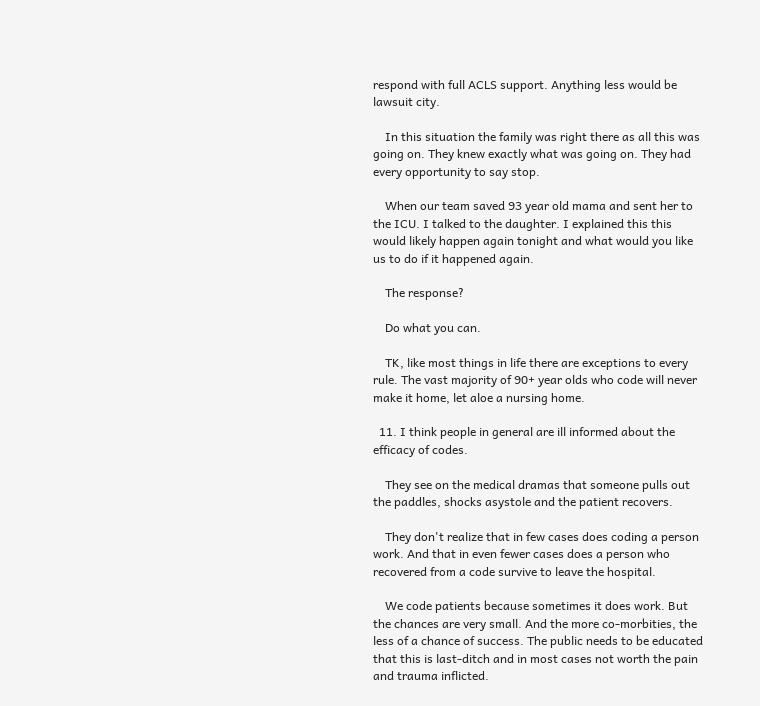respond with full ACLS support. Anything less would be lawsuit city.

    In this situation the family was right there as all this was going on. They knew exactly what was going on. They had every opportunity to say stop.

    When our team saved 93 year old mama and sent her to the ICU. I talked to the daughter. I explained this this would likely happen again tonight and what would you like us to do if it happened again.

    The response?

    Do what you can.

    TK, like most things in life there are exceptions to every rule. The vast majority of 90+ year olds who code will never make it home, let aloe a nursing home.

  11. I think people in general are ill informed about the efficacy of codes.

    They see on the medical dramas that someone pulls out the paddles, shocks asystole and the patient recovers.

    They don't realize that in few cases does coding a person work. And that in even fewer cases does a person who recovered from a code survive to leave the hospital.

    We code patients because sometimes it does work. But the chances are very small. And the more co-morbities, the less of a chance of success. The public needs to be educated that this is last-ditch and in most cases not worth the pain and trauma inflicted.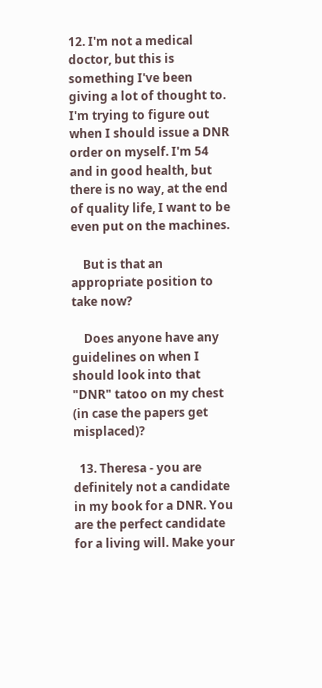12. I'm not a medical doctor, but this is something I've been giving a lot of thought to. I'm trying to figure out when I should issue a DNR order on myself. I'm 54 and in good health, but there is no way, at the end of quality life, I want to be even put on the machines.

    But is that an appropriate position to take now?

    Does anyone have any guidelines on when I should look into that "DNR" tatoo on my chest (in case the papers get misplaced)?

  13. Theresa - you are definitely not a candidate in my book for a DNR. You are the perfect candidate for a living will. Make your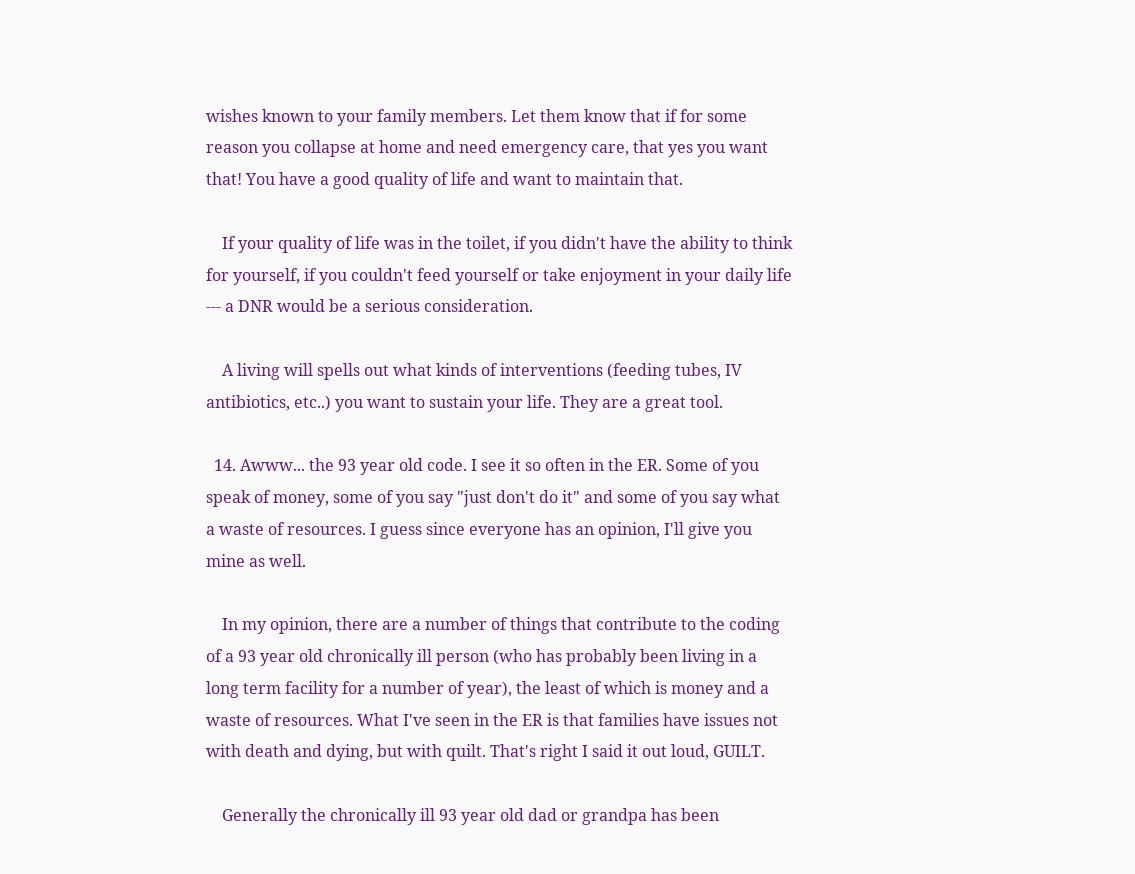wishes known to your family members. Let them know that if for some reason you collapse at home and need emergency care, that yes you want that! You have a good quality of life and want to maintain that.

    If your quality of life was in the toilet, if you didn't have the ability to think for yourself, if you couldn't feed yourself or take enjoyment in your daily life --- a DNR would be a serious consideration.

    A living will spells out what kinds of interventions (feeding tubes, IV antibiotics, etc..) you want to sustain your life. They are a great tool.

  14. Awww... the 93 year old code. I see it so often in the ER. Some of you speak of money, some of you say "just don't do it" and some of you say what a waste of resources. I guess since everyone has an opinion, I'll give you mine as well.

    In my opinion, there are a number of things that contribute to the coding of a 93 year old chronically ill person (who has probably been living in a long term facility for a number of year), the least of which is money and a waste of resources. What I've seen in the ER is that families have issues not with death and dying, but with quilt. That's right I said it out loud, GUILT.

    Generally the chronically ill 93 year old dad or grandpa has been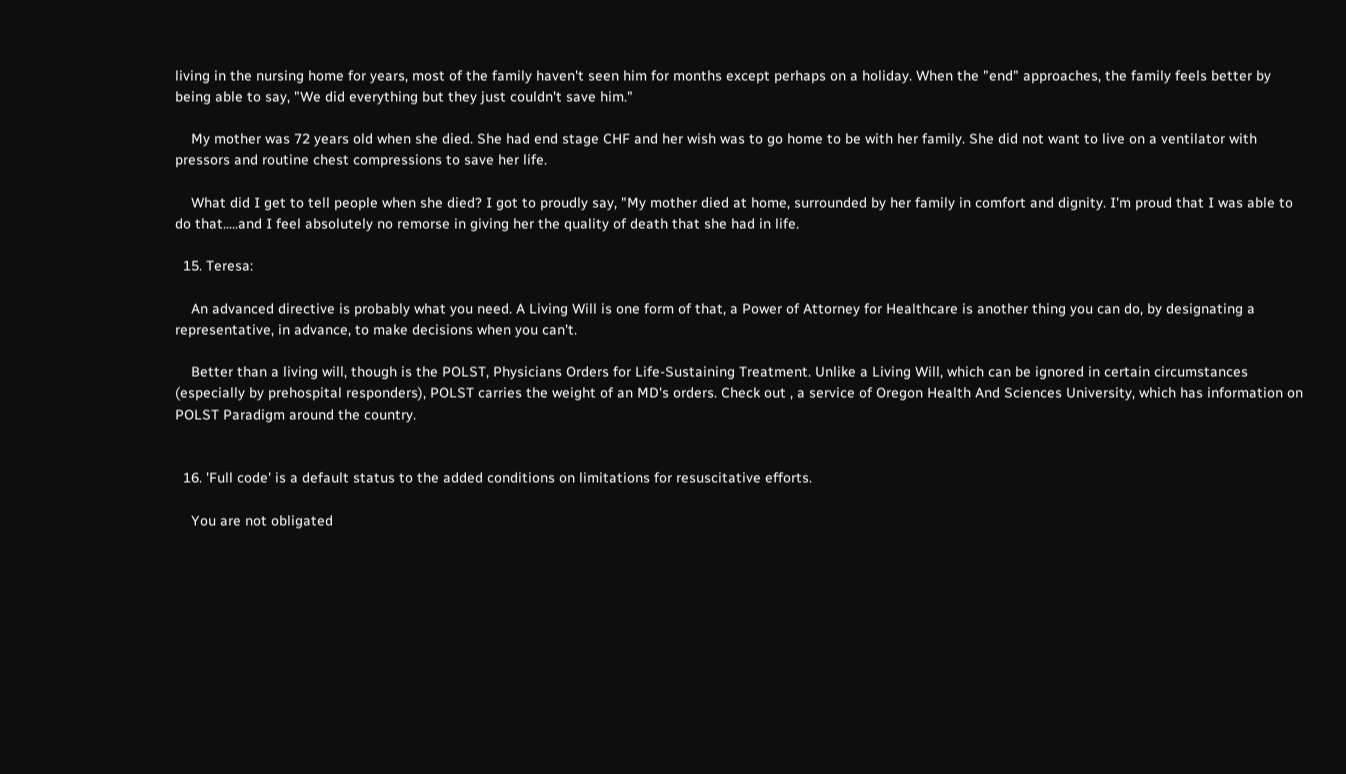living in the nursing home for years, most of the family haven't seen him for months except perhaps on a holiday. When the "end" approaches, the family feels better by being able to say, "We did everything but they just couldn't save him."

    My mother was 72 years old when she died. She had end stage CHF and her wish was to go home to be with her family. She did not want to live on a ventilator with pressors and routine chest compressions to save her life.

    What did I get to tell people when she died? I got to proudly say, "My mother died at home, surrounded by her family in comfort and dignity. I'm proud that I was able to do that.....and I feel absolutely no remorse in giving her the quality of death that she had in life.

  15. Teresa:

    An advanced directive is probably what you need. A Living Will is one form of that, a Power of Attorney for Healthcare is another thing you can do, by designating a representative, in advance, to make decisions when you can't.

    Better than a living will, though is the POLST, Physicians Orders for Life-Sustaining Treatment. Unlike a Living Will, which can be ignored in certain circumstances (especially by prehospital responders), POLST carries the weight of an MD's orders. Check out , a service of Oregon Health And Sciences University, which has information on POLST Paradigm around the country.


  16. 'Full code' is a default status to the added conditions on limitations for resuscitative efforts.

    You are not obligated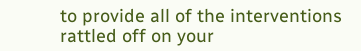to provide all of the interventions rattled off on your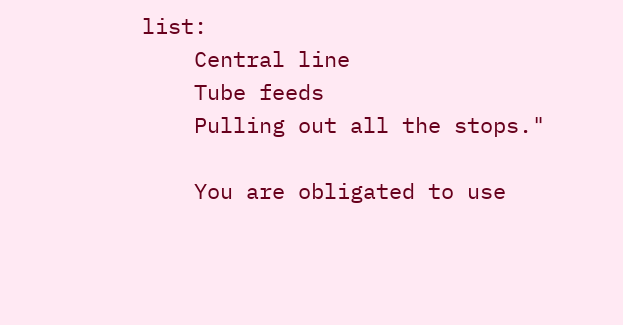list:
    Central line
    Tube feeds
    Pulling out all the stops."

    You are obligated to use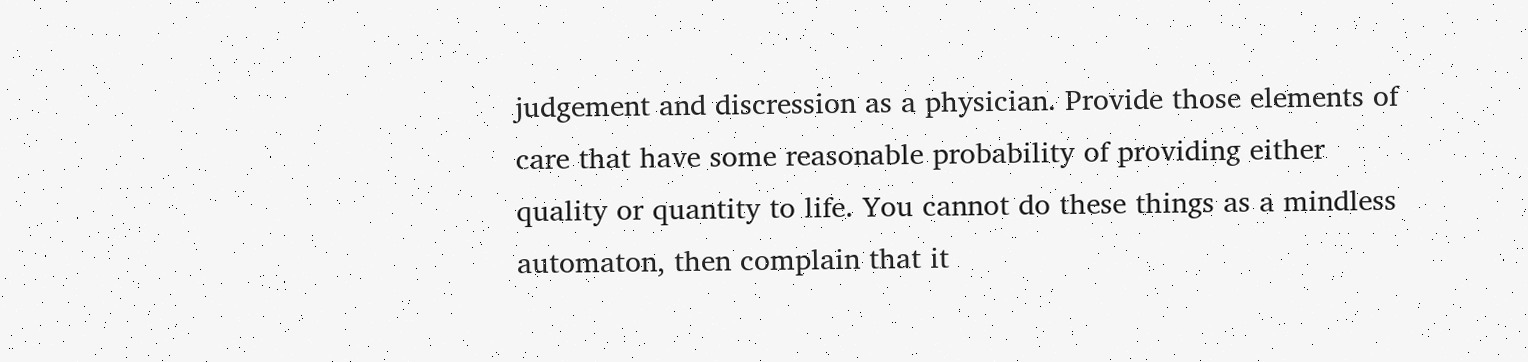judgement and discression as a physician. Provide those elements of care that have some reasonable probability of providing either quality or quantity to life. You cannot do these things as a mindless automaton, then complain that it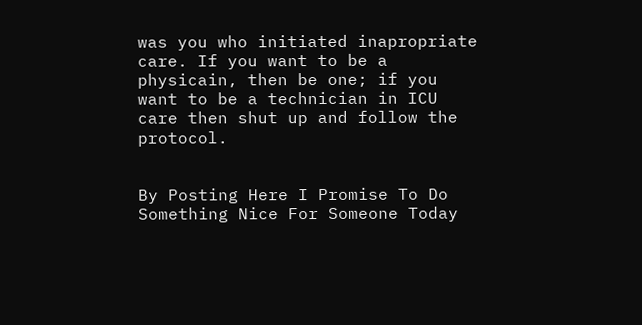was you who initiated inapropriate care. If you want to be a physicain, then be one; if you want to be a technician in ICU care then shut up and follow the protocol.


By Posting Here I Promise To Do Something Nice For Someone Today